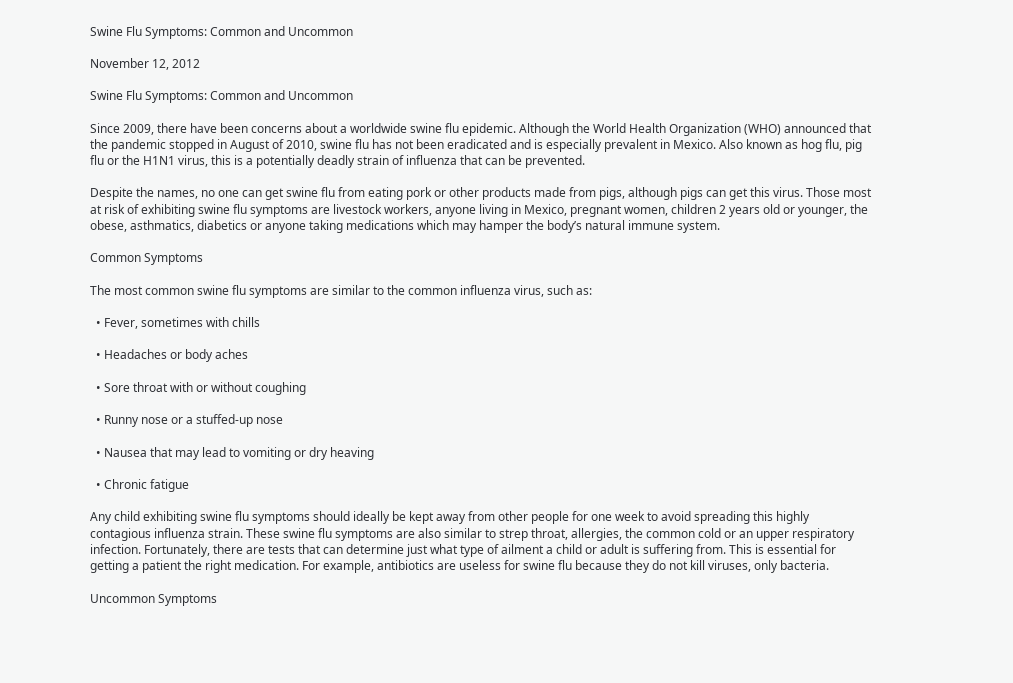Swine Flu Symptoms: Common and Uncommon

November 12, 2012

Swine Flu Symptoms: Common and Uncommon

Since 2009, there have been concerns about a worldwide swine flu epidemic. Although the World Health Organization (WHO) announced that the pandemic stopped in August of 2010, swine flu has not been eradicated and is especially prevalent in Mexico. Also known as hog flu, pig flu or the H1N1 virus, this is a potentially deadly strain of influenza that can be prevented.

Despite the names, no one can get swine flu from eating pork or other products made from pigs, although pigs can get this virus. Those most at risk of exhibiting swine flu symptoms are livestock workers, anyone living in Mexico, pregnant women, children 2 years old or younger, the obese, asthmatics, diabetics or anyone taking medications which may hamper the body’s natural immune system.

Common Symptoms

The most common swine flu symptoms are similar to the common influenza virus, such as:

  • Fever, sometimes with chills

  • Headaches or body aches

  • Sore throat with or without coughing

  • Runny nose or a stuffed-up nose

  • Nausea that may lead to vomiting or dry heaving

  • Chronic fatigue

Any child exhibiting swine flu symptoms should ideally be kept away from other people for one week to avoid spreading this highly contagious influenza strain. These swine flu symptoms are also similar to strep throat, allergies, the common cold or an upper respiratory infection. Fortunately, there are tests that can determine just what type of ailment a child or adult is suffering from. This is essential for getting a patient the right medication. For example, antibiotics are useless for swine flu because they do not kill viruses, only bacteria.

Uncommon Symptoms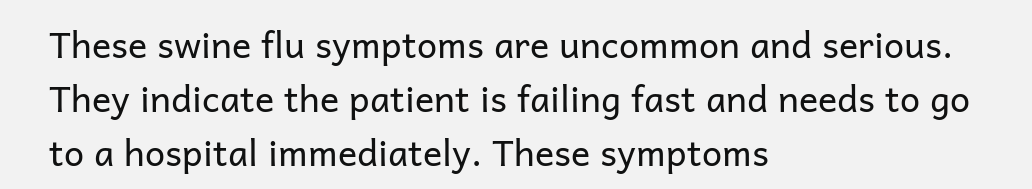These swine flu symptoms are uncommon and serious. They indicate the patient is failing fast and needs to go to a hospital immediately. These symptoms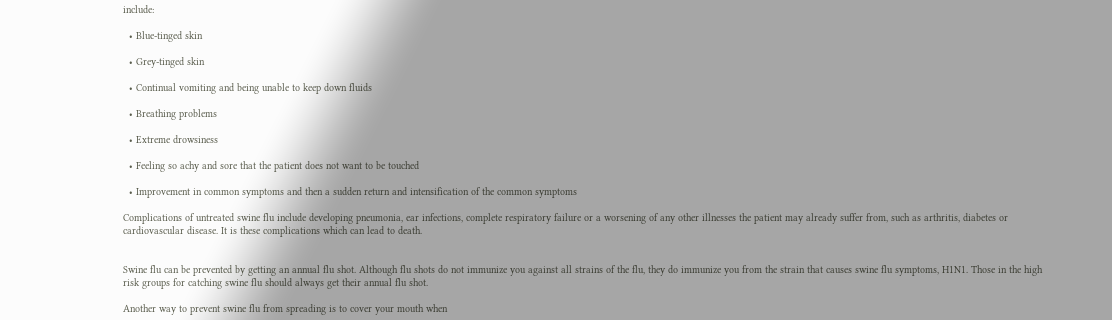include:

  • Blue-tinged skin

  • Grey-tinged skin

  • Continual vomiting and being unable to keep down fluids

  • Breathing problems

  • Extreme drowsiness

  • Feeling so achy and sore that the patient does not want to be touched

  • Improvement in common symptoms and then a sudden return and intensification of the common symptoms

Complications of untreated swine flu include developing pneumonia, ear infections, complete respiratory failure or a worsening of any other illnesses the patient may already suffer from, such as arthritis, diabetes or cardiovascular disease. It is these complications which can lead to death.


Swine flu can be prevented by getting an annual flu shot. Although flu shots do not immunize you against all strains of the flu, they do immunize you from the strain that causes swine flu symptoms, H1N1. Those in the high risk groups for catching swine flu should always get their annual flu shot.

Another way to prevent swine flu from spreading is to cover your mouth when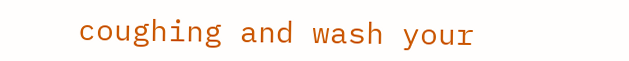coughing and wash your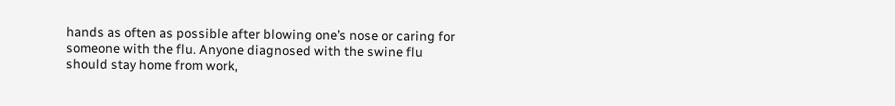hands as often as possible after blowing one’s nose or caring for someone with the flu. Anyone diagnosed with the swine flu should stay home from work,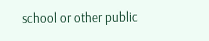school or other public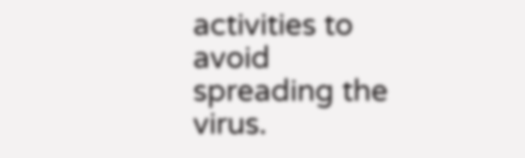activities to avoid spreading the virus.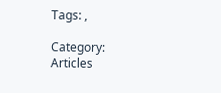Tags: ,

Category: Articles